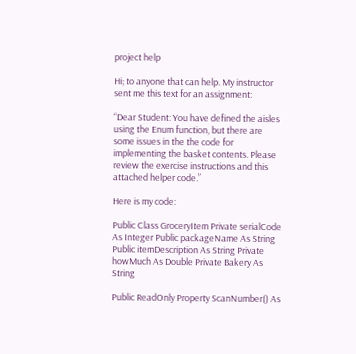project help

Hi; to anyone that can help. My instructor sent me this text for an assignment:

“Dear Student: You have defined the aisles using the Enum function, but there are some issues in the the code for implementing the basket contents. Please review the exercise instructions and this attached helper code.”

Here is my code:

Public Class GroceryItem Private serialCode As Integer Public packageName As String Public itemDescription As String Private howMuch As Double Private Bakery As String

Public ReadOnly Property ScanNumber() As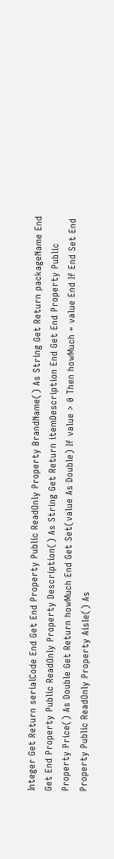Integer Get Return serialCode End Get End Property Public ReadOnly Property BrandName() As String Get Return packageName End Get End Property Public ReadOnly Property Description() As String Get Return itemDescription End Get End Property Public Property Price() As Double Get Return howMuch End Get Set(value As Double) If value > 0 Then howMuch = value End If End Set End Property Public ReadOnly Property Aisle() As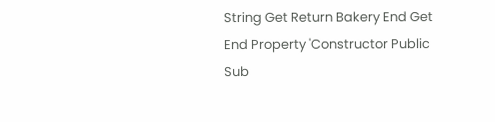String Get Return Bakery End Get End Property 'Constructor Public Sub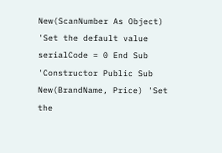New(ScanNumber As Object) 'Set the default value serialCode = 0 End Sub 'Constructor Public Sub New(BrandName, Price) 'Set the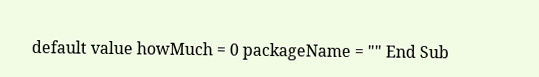default value howMuch = 0 packageName = "" End Sub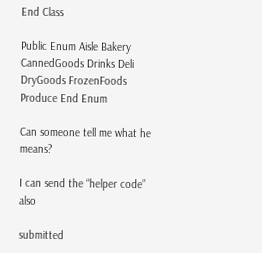End Class

Public Enum Aisle Bakery CannedGoods Drinks Deli DryGoods FrozenFoods Produce End Enum

Can someone tell me what he means?

I can send the “helper code” also

submitted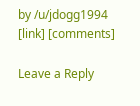by /u/jdogg1994
[link] [comments]

Leave a Reply